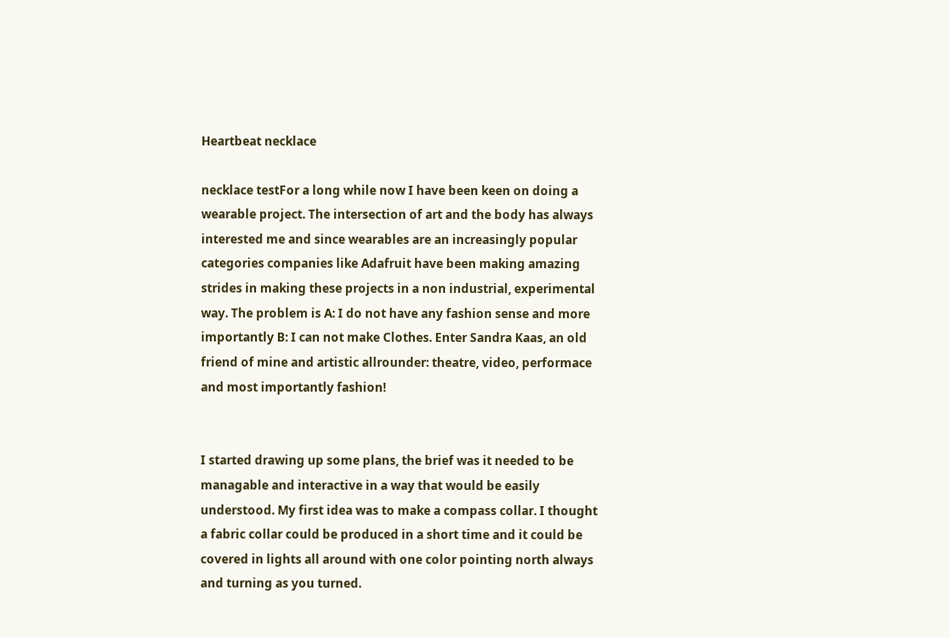Heartbeat necklace

necklace testFor a long while now I have been keen on doing a wearable project. The intersection of art and the body has always interested me and since wearables are an increasingly popular categories companies like Adafruit have been making amazing strides in making these projects in a non industrial, experimental way. The problem is A: I do not have any fashion sense and more importantly B: I can not make Clothes. Enter Sandra Kaas, an old friend of mine and artistic allrounder: theatre, video, performace and most importantly fashion!


I started drawing up some plans, the brief was it needed to be managable and interactive in a way that would be easily understood. My first idea was to make a compass collar. I thought a fabric collar could be produced in a short time and it could be covered in lights all around with one color pointing north always and turning as you turned.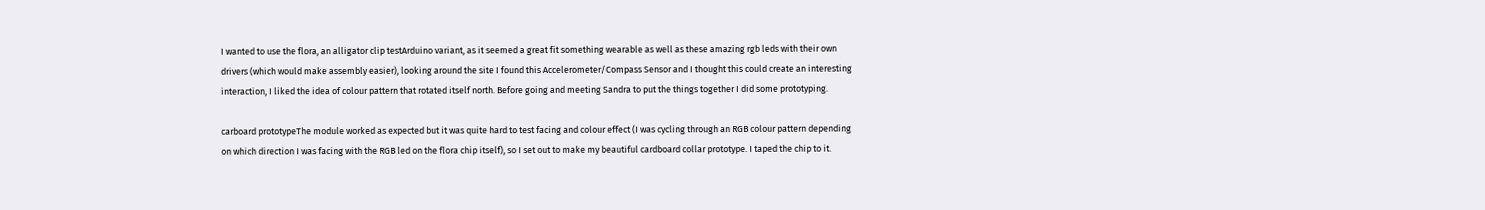I wanted to use the flora, an alligator clip testArduino variant, as it seemed a great fit something wearable as well as these amazing rgb leds with their own drivers (which would make assembly easier), looking around the site I found this Accelerometer/Compass Sensor and I thought this could create an interesting interaction, I liked the idea of colour pattern that rotated itself north. Before going and meeting Sandra to put the things together I did some prototyping.

carboard prototypeThe module worked as expected but it was quite hard to test facing and colour effect (I was cycling through an RGB colour pattern depending on which direction I was facing with the RGB led on the flora chip itself), so I set out to make my beautiful cardboard collar prototype. I taped the chip to it.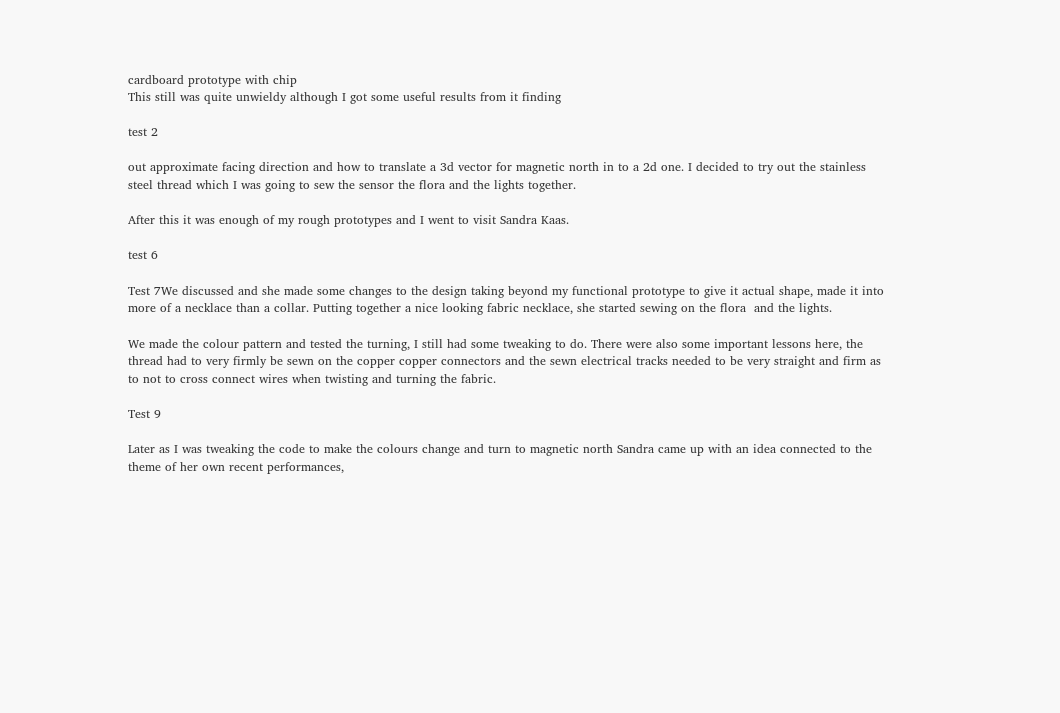cardboard prototype with chip
This still was quite unwieldy although I got some useful results from it finding

test 2

out approximate facing direction and how to translate a 3d vector for magnetic north in to a 2d one. I decided to try out the stainless steel thread which I was going to sew the sensor the flora and the lights together.

After this it was enough of my rough prototypes and I went to visit Sandra Kaas.

test 6

Test 7We discussed and she made some changes to the design taking beyond my functional prototype to give it actual shape, made it into more of a necklace than a collar. Putting together a nice looking fabric necklace, she started sewing on the flora  and the lights.

We made the colour pattern and tested the turning, I still had some tweaking to do. There were also some important lessons here, the thread had to very firmly be sewn on the copper copper connectors and the sewn electrical tracks needed to be very straight and firm as to not to cross connect wires when twisting and turning the fabric.

Test 9

Later as I was tweaking the code to make the colours change and turn to magnetic north Sandra came up with an idea connected to the theme of her own recent performances,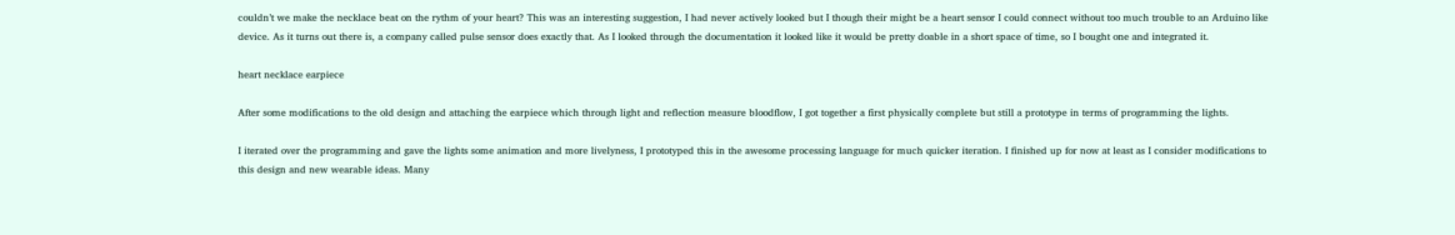couldn’t we make the necklace beat on the rythm of your heart? This was an interesting suggestion, I had never actively looked but I though their might be a heart sensor I could connect without too much trouble to an Arduino like device. As it turns out there is, a company called pulse sensor does exactly that. As I looked through the documentation it looked like it would be pretty doable in a short space of time, so I bought one and integrated it.

heart necklace earpiece

After some modifications to the old design and attaching the earpiece which through light and reflection measure bloodflow, I got together a first physically complete but still a prototype in terms of programming the lights.

I iterated over the programming and gave the lights some animation and more livelyness, I prototyped this in the awesome processing language for much quicker iteration. I finished up for now at least as I consider modifications to this design and new wearable ideas. Many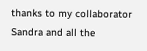thanks to my collaborator Sandra and all the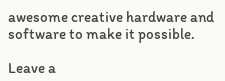awesome creative hardware and software to make it possible.

Leave a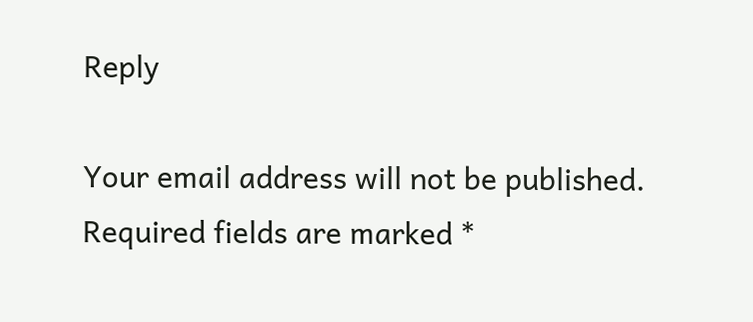Reply

Your email address will not be published. Required fields are marked *